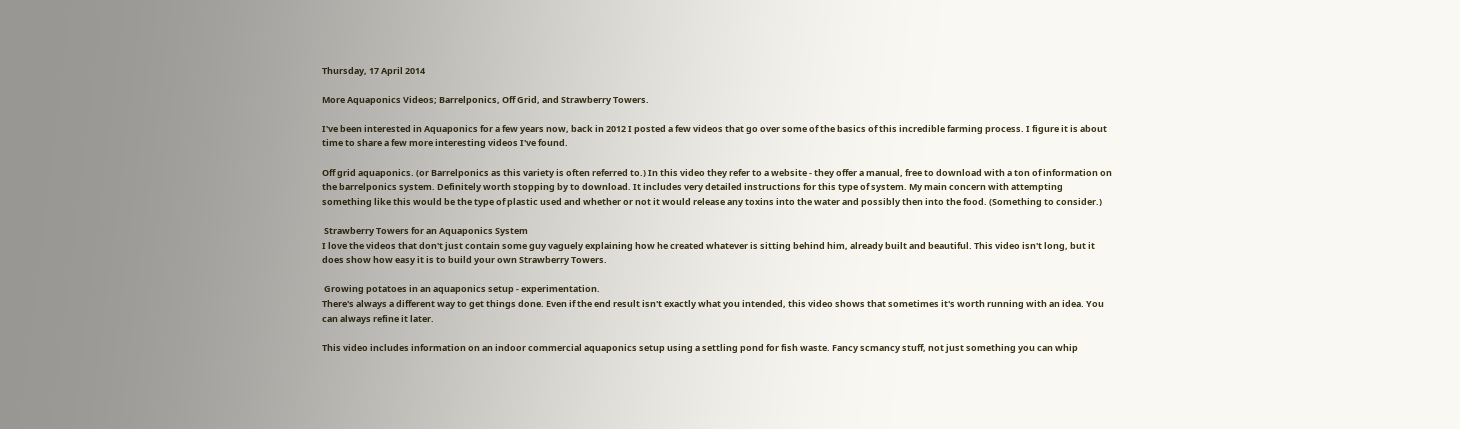Thursday, 17 April 2014

More Aquaponics Videos; Barrelponics, Off Grid, and Strawberry Towers.

I've been interested in Aquaponics for a few years now, back in 2012 I posted a few videos that go over some of the basics of this incredible farming process. I figure it is about time to share a few more interesting videos I've found.

Off grid aquaponics. (or Barrelponics as this variety is often referred to.) In this video they refer to a website - they offer a manual, free to download with a ton of information on the barrelponics system. Definitely worth stopping by to download. It includes very detailed instructions for this type of system. My main concern with attempting something like this would be the type of plastic used and whether or not it would release any toxins into the water and possibly then into the food. (Something to consider.)

 Strawberry Towers for an Aquaponics System
I love the videos that don't just contain some guy vaguely explaining how he created whatever is sitting behind him, already built and beautiful. This video isn't long, but it does show how easy it is to build your own Strawberry Towers.

 Growing potatoes in an aquaponics setup - experimentation.
There's always a different way to get things done. Even if the end result isn't exactly what you intended, this video shows that sometimes it's worth running with an idea. You can always refine it later.

This video includes information on an indoor commercial aquaponics setup using a settling pond for fish waste. Fancy scmancy stuff, not just something you can whip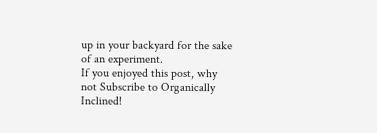up in your backyard for the sake of an experiment.
If you enjoyed this post, why not Subscribe to Organically Inclined!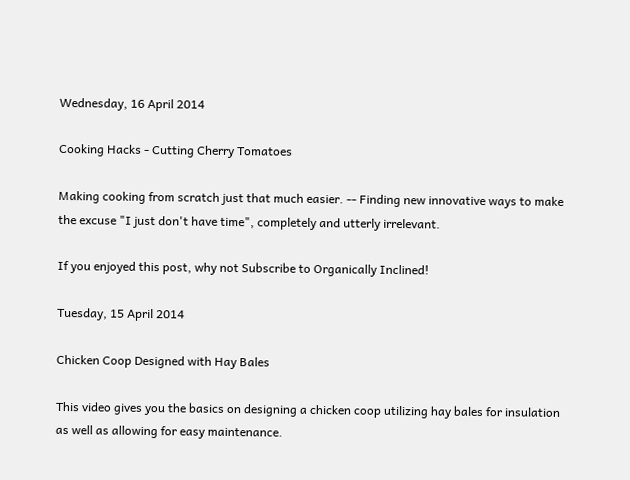Wednesday, 16 April 2014

Cooking Hacks - Cutting Cherry Tomatoes

Making cooking from scratch just that much easier. -- Finding new innovative ways to make the excuse "I just don't have time", completely and utterly irrelevant.

If you enjoyed this post, why not Subscribe to Organically Inclined!

Tuesday, 15 April 2014

Chicken Coop Designed with Hay Bales

This video gives you the basics on designing a chicken coop utilizing hay bales for insulation as well as allowing for easy maintenance.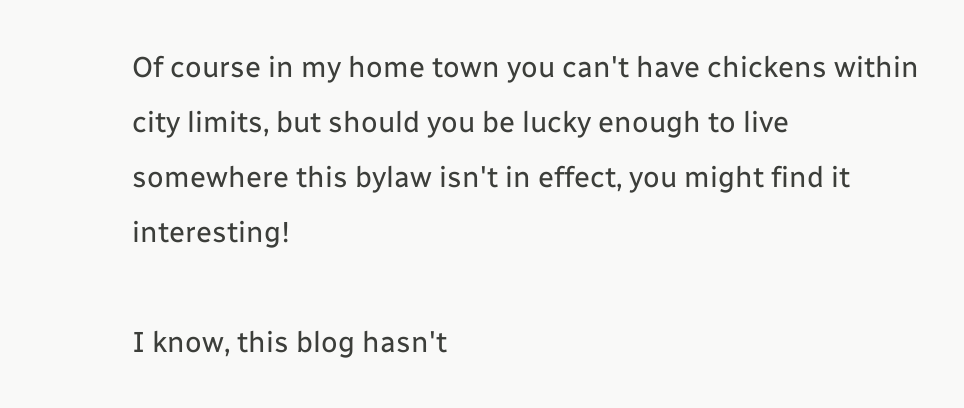Of course in my home town you can't have chickens within city limits, but should you be lucky enough to live somewhere this bylaw isn't in effect, you might find it interesting!

I know, this blog hasn't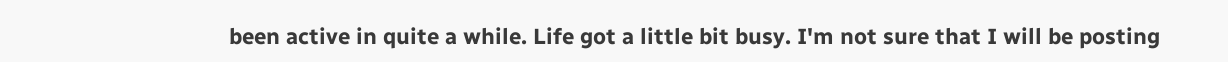been active in quite a while. Life got a little bit busy. I'm not sure that I will be posting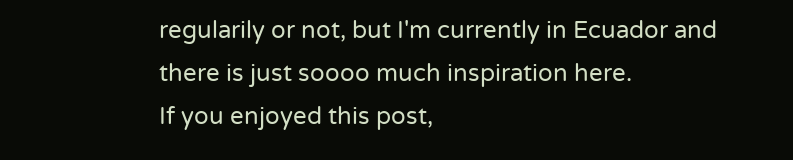regularily or not, but I'm currently in Ecuador and there is just soooo much inspiration here.
If you enjoyed this post,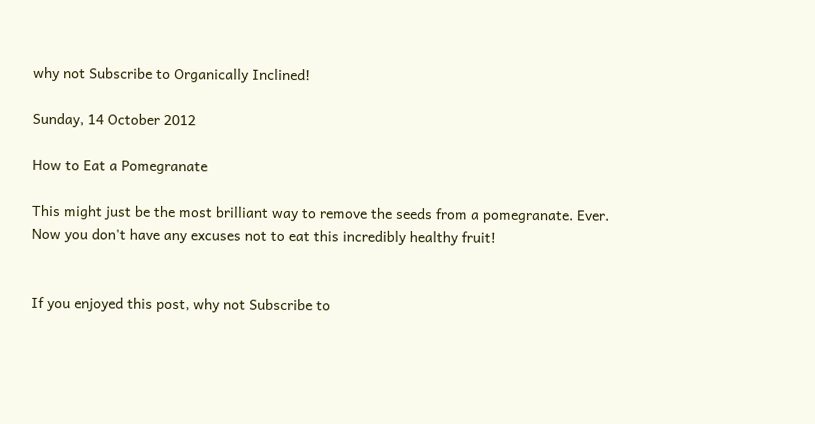why not Subscribe to Organically Inclined!

Sunday, 14 October 2012

How to Eat a Pomegranate

This might just be the most brilliant way to remove the seeds from a pomegranate. Ever. Now you don't have any excuses not to eat this incredibly healthy fruit!


If you enjoyed this post, why not Subscribe to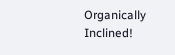Organically Inclined!